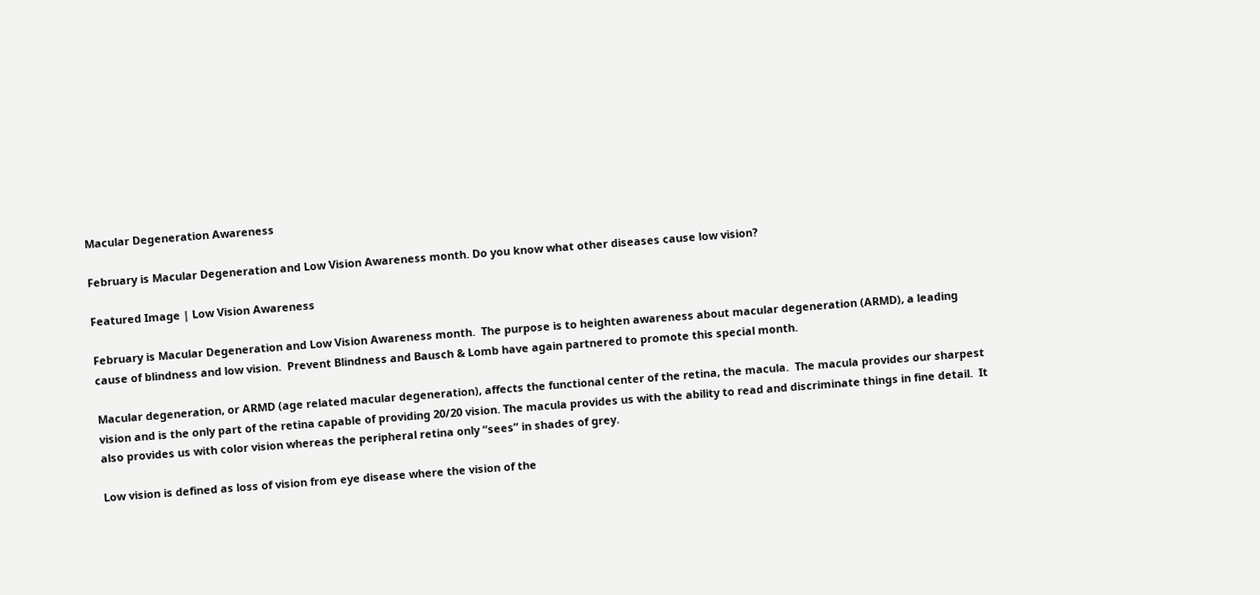Macular Degeneration Awareness

February is Macular Degeneration and Low Vision Awareness month. Do you know what other diseases cause low vision?

Featured Image | Low Vision Awareness

February is Macular Degeneration and Low Vision Awareness month.  The purpose is to heighten awareness about macular degeneration (ARMD), a leading cause of blindness and low vision.  Prevent Blindness and Bausch & Lomb have again partnered to promote this special month.

Macular degeneration, or ARMD (age related macular degeneration), affects the functional center of the retina, the macula.  The macula provides our sharpest vision and is the only part of the retina capable of providing 20/20 vision. The macula provides us with the ability to read and discriminate things in fine detail.  It also provides us with color vision whereas the peripheral retina only “sees” in shades of grey.

Low vision is defined as loss of vision from eye disease where the vision of the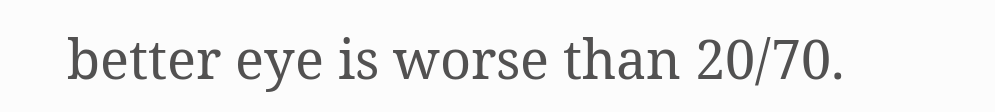better eye is worse than 20/70.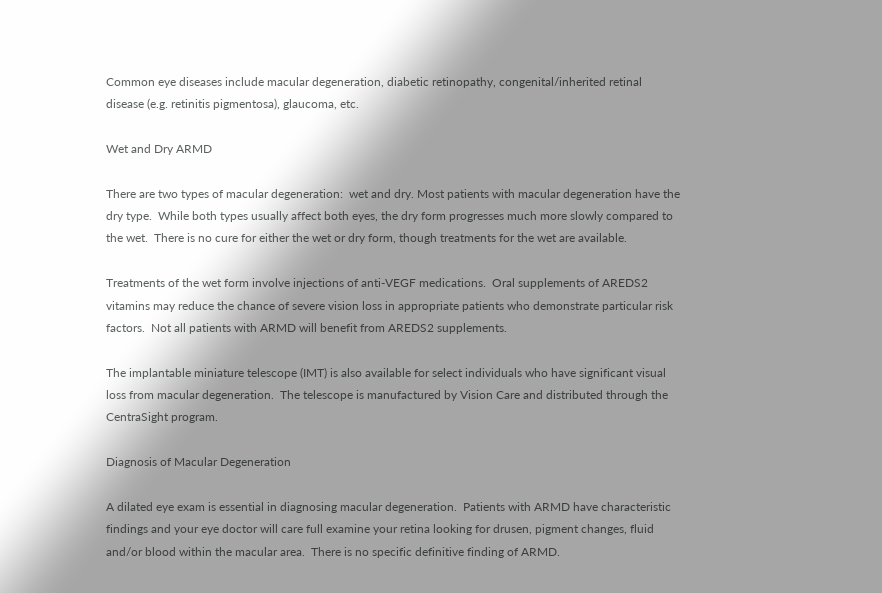Common eye diseases include macular degeneration, diabetic retinopathy, congenital/inherited retinal disease (e.g. retinitis pigmentosa), glaucoma, etc.

Wet and Dry ARMD

There are two types of macular degeneration:  wet and dry. Most patients with macular degeneration have the dry type.  While both types usually affect both eyes, the dry form progresses much more slowly compared to the wet.  There is no cure for either the wet or dry form, though treatments for the wet are available.

Treatments of the wet form involve injections of anti-VEGF medications.  Oral supplements of AREDS2 vitamins may reduce the chance of severe vision loss in appropriate patients who demonstrate particular risk factors.  Not all patients with ARMD will benefit from AREDS2 supplements.

The implantable miniature telescope (IMT) is also available for select individuals who have significant visual loss from macular degeneration.  The telescope is manufactured by Vision Care and distributed through the CentraSight program.

Diagnosis of Macular Degeneration

A dilated eye exam is essential in diagnosing macular degeneration.  Patients with ARMD have characteristic findings and your eye doctor will care full examine your retina looking for drusen, pigment changes, fluid and/or blood within the macular area.  There is no specific definitive finding of ARMD.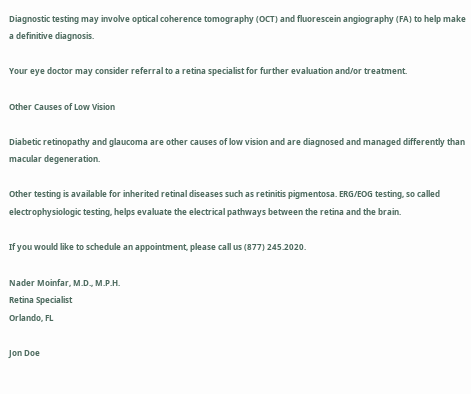Diagnostic testing may involve optical coherence tomography (OCT) and fluorescein angiography (FA) to help make a definitive diagnosis.

Your eye doctor may consider referral to a retina specialist for further evaluation and/or treatment.

Other Causes of Low Vision

Diabetic retinopathy and glaucoma are other causes of low vision and are diagnosed and managed differently than macular degeneration.

Other testing is available for inherited retinal diseases such as retinitis pigmentosa. ERG/EOG testing, so called electrophysiologic testing, helps evaluate the electrical pathways between the retina and the brain.

If you would like to schedule an appointment, please call us (877) 245.2020.

Nader Moinfar, M.D., M.P.H.
Retina Specialist
Orlando, FL

Jon Doe